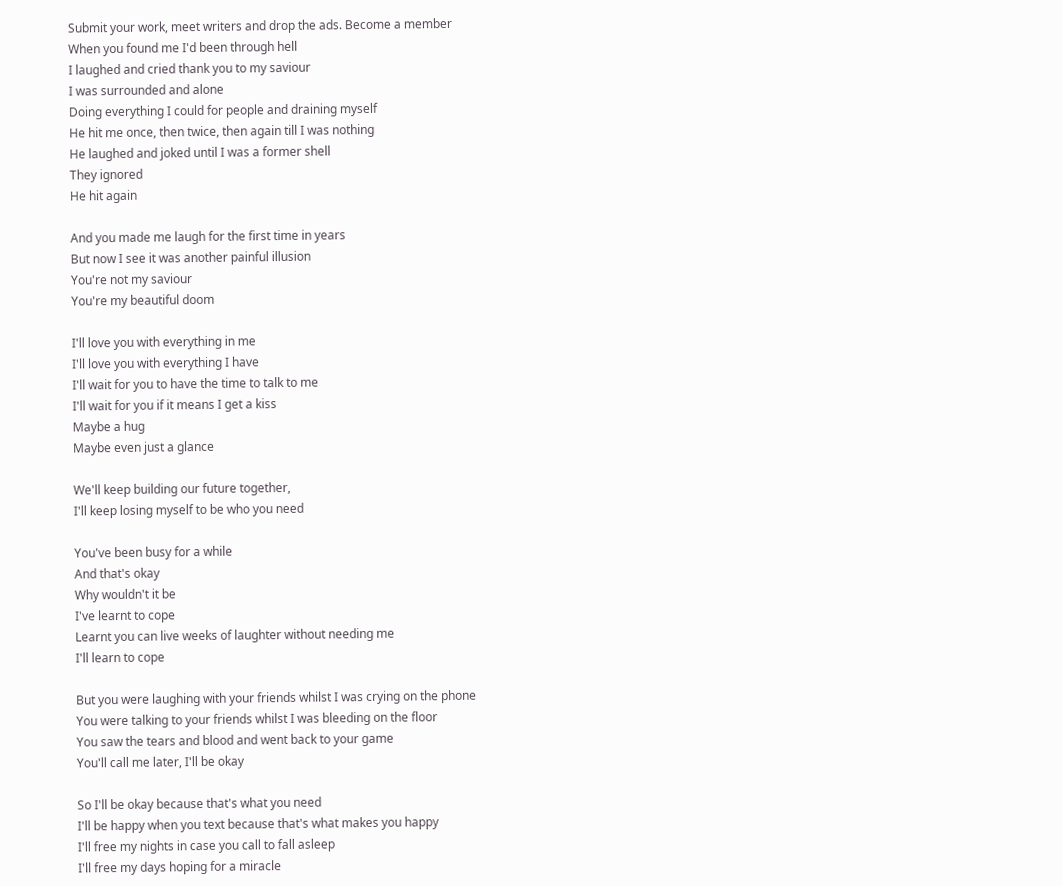Submit your work, meet writers and drop the ads. Become a member
When you found me I'd been through hell
I laughed and cried thank you to my saviour
I was surrounded and alone
Doing everything I could for people and draining myself
He hit me once, then twice, then again till I was nothing
He laughed and joked until I was a former shell
They ignored
He hit again

And you made me laugh for the first time in years
But now I see it was another painful illusion
You're not my saviour
You're my beautiful doom

I'll love you with everything in me
I'll love you with everything I have
I'll wait for you to have the time to talk to me
I'll wait for you if it means I get a kiss
Maybe a hug
Maybe even just a glance

We'll keep building our future together,
I'll keep losing myself to be who you need

You've been busy for a while
And that's okay
Why wouldn't it be
I've learnt to cope
Learnt you can live weeks of laughter without needing me
I'll learn to cope

But you were laughing with your friends whilst I was crying on the phone
You were talking to your friends whilst I was bleeding on the floor
You saw the tears and blood and went back to your game
You'll call me later, I'll be okay

So I'll be okay because that's what you need
I'll be happy when you text because that's what makes you happy
I'll free my nights in case you call to fall asleep
I'll free my days hoping for a miracle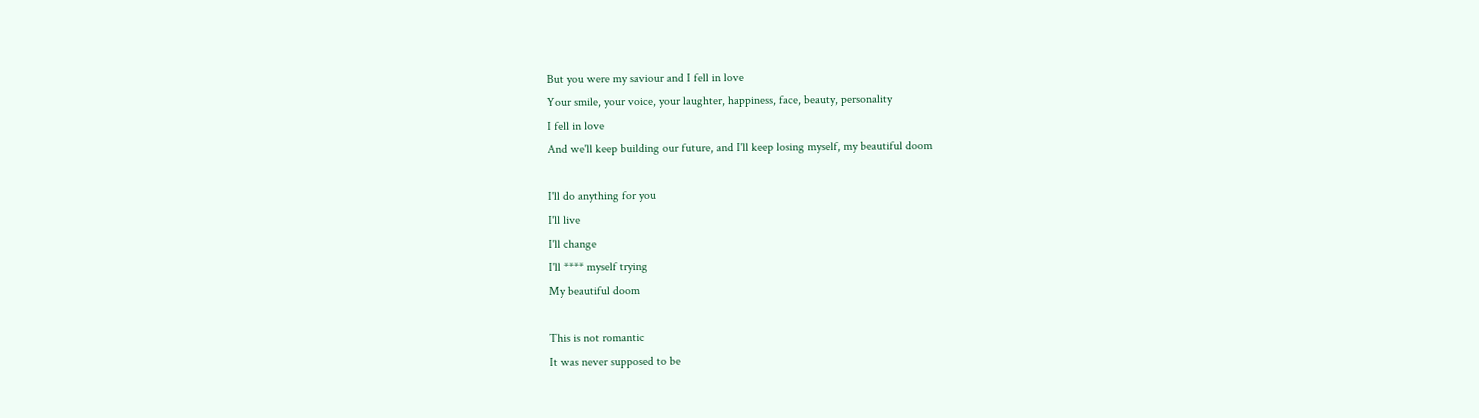But you were my saviour and I fell in love
Your smile, your voice, your laughter, happiness, face, beauty, personality
I fell in love
And we'll keep building our future, and I'll keep losing myself, my beautiful doom

I'll do anything for you
I'll live
I'll change
I'll **** myself trying
My beautiful doom

This is not romantic
It was never supposed to be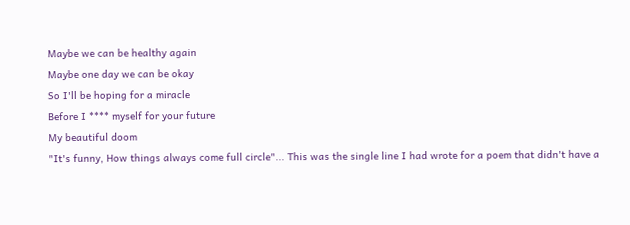Maybe we can be healthy again
Maybe one day we can be okay
So I'll be hoping for a miracle
Before I **** myself for your future
My beautiful doom
"It's funny, How things always come full circle"... This was the single line I had wrote for a poem that didn't have a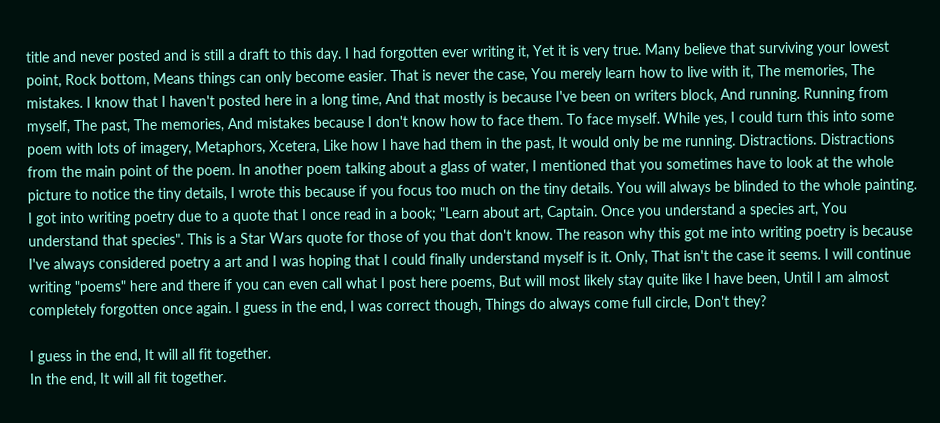title and never posted and is still a draft to this day. I had forgotten ever writing it, Yet it is very true. Many believe that surviving your lowest point, Rock bottom, Means things can only become easier. That is never the case, You merely learn how to live with it, The memories, The mistakes. I know that I haven't posted here in a long time, And that mostly is because I've been on writers block, And running. Running from myself, The past, The memories, And mistakes because I don't know how to face them. To face myself. While yes, I could turn this into some poem with lots of imagery, Metaphors, Xcetera, Like how I have had them in the past, It would only be me running. Distractions. Distractions from the main point of the poem. In another poem talking about a glass of water, I mentioned that you sometimes have to look at the whole picture to notice the tiny details, I wrote this because if you focus too much on the tiny details. You will always be blinded to the whole painting. I got into writing poetry due to a quote that I once read in a book; "Learn about art, Captain. Once you understand a species art, You understand that species". This is a Star Wars quote for those of you that don't know. The reason why this got me into writing poetry is because I've always considered poetry a art and I was hoping that I could finally understand myself is it. Only, That isn't the case it seems. I will continue writing "poems" here and there if you can even call what I post here poems, But will most likely stay quite like I have been, Until I am almost completely forgotten once again. I guess in the end, I was correct though, Things do always come full circle, Don't they?

I guess in the end, It will all fit together.
In the end, It will all fit together.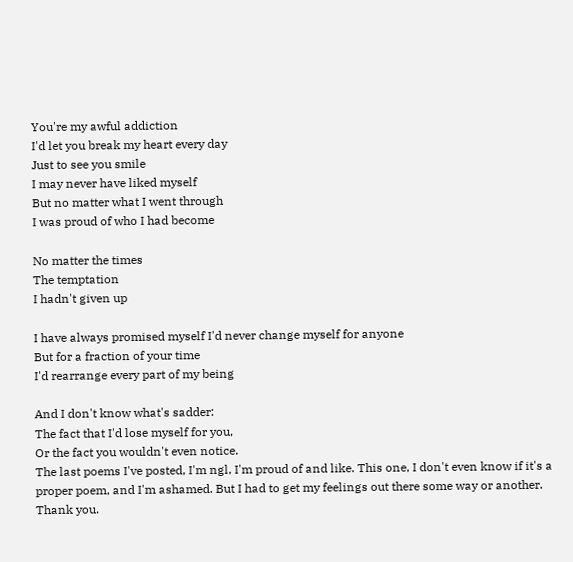You're my awful addiction
I'd let you break my heart every day
Just to see you smile
I may never have liked myself
But no matter what I went through
I was proud of who I had become

No matter the times
The temptation
I hadn't given up

I have always promised myself I'd never change myself for anyone
But for a fraction of your time
I'd rearrange every part of my being

And I don't know what's sadder:
The fact that I'd lose myself for you,
Or the fact you wouldn't even notice.
The last poems I've posted, I'm ngl, I'm proud of and like. This one, I don't even know if it's a proper poem, and I'm ashamed. But I had to get my feelings out there some way or another. Thank you.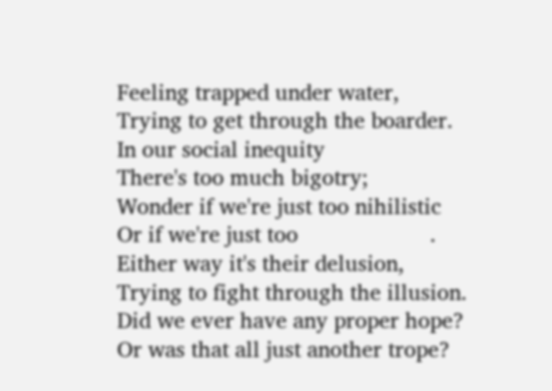Feeling trapped under water,
Trying to get through the boarder.
In our social inequity
There's too much bigotry;
Wonder if we're just too nihilistic
Or if we're just too                      .
Either way it's their delusion,
Trying to fight through the illusion.
Did we ever have any proper hope?
Or was that all just another trope?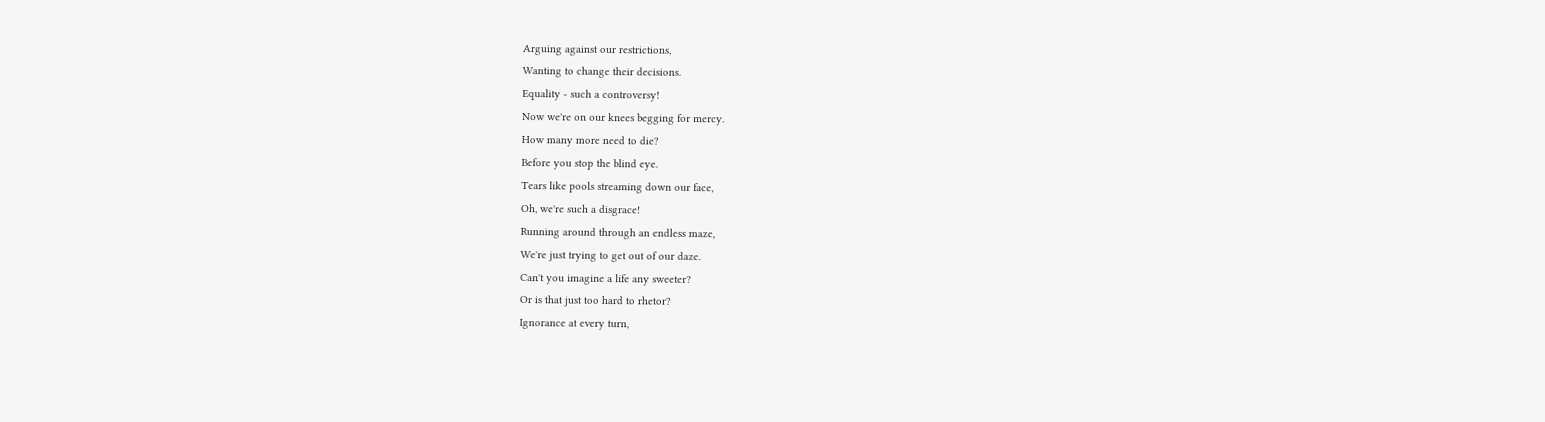Arguing against our restrictions,
Wanting to change their decisions.
Equality - such a controversy!
Now we're on our knees begging for mercy.
How many more need to die?
Before you stop the blind eye.
Tears like pools streaming down our face,
Oh, we're such a disgrace!
Running around through an endless maze,
We're just trying to get out of our daze.
Can't you imagine a life any sweeter?
Or is that just too hard to rhetor?
Ignorance at every turn,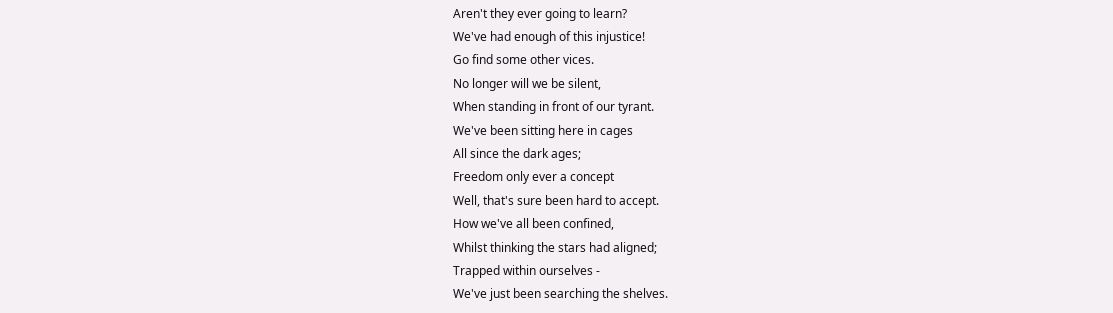Aren't they ever going to learn?
We've had enough of this injustice!
Go find some other vices.
No longer will we be silent,
When standing in front of our tyrant.
We've been sitting here in cages
All since the dark ages;
Freedom only ever a concept
Well, that's sure been hard to accept.
How we've all been confined,
Whilst thinking the stars had aligned;
Trapped within ourselves -
We've just been searching the shelves.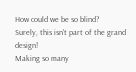How could we be so blind?
Surely, this isn't part of the grand design!
Making so many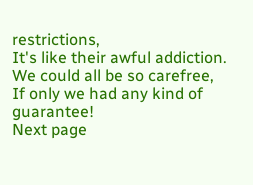restrictions,
It's like their awful addiction.
We could all be so carefree,
If only we had any kind of guarantee!
Next page